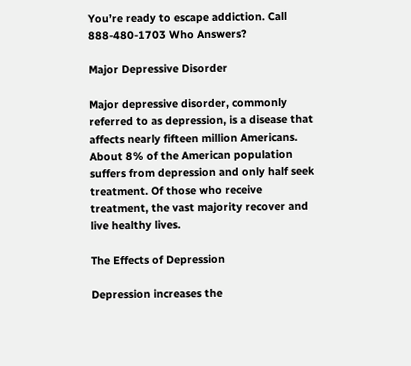You’re ready to escape addiction. Call 888-480-1703 Who Answers?

Major Depressive Disorder

Major depressive disorder, commonly referred to as depression, is a disease that affects nearly fifteen million Americans. About 8% of the American population suffers from depression and only half seek treatment. Of those who receive treatment, the vast majority recover and live healthy lives.

The Effects of Depression

Depression increases the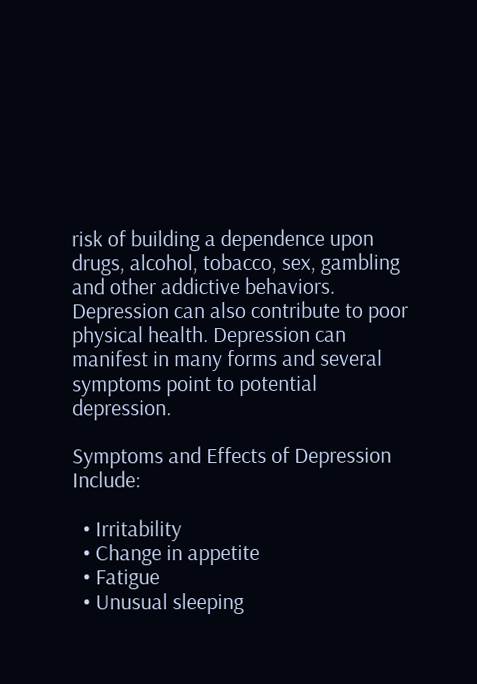risk of building a dependence upon drugs, alcohol, tobacco, sex, gambling and other addictive behaviors. Depression can also contribute to poor physical health. Depression can manifest in many forms and several symptoms point to potential depression.

Symptoms and Effects of Depression Include:

  • Irritability
  • Change in appetite
  • Fatigue
  • Unusual sleeping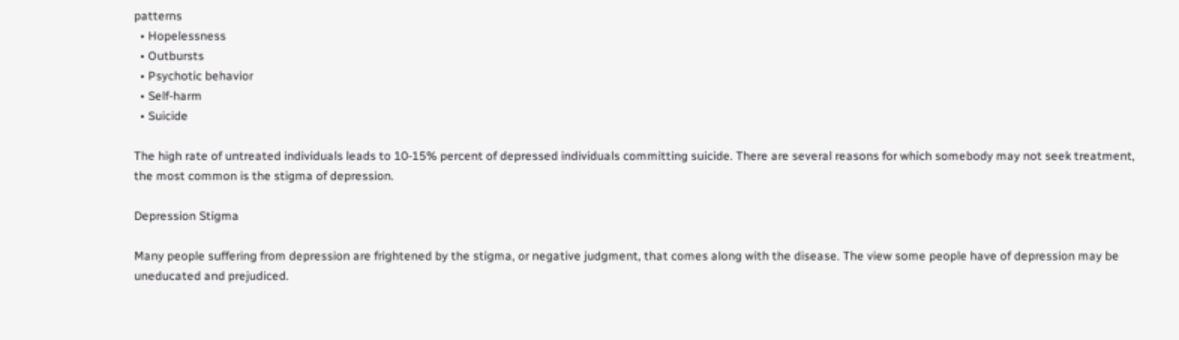patterns
  • Hopelessness
  • Outbursts
  • Psychotic behavior
  • Self-harm
  • Suicide

The high rate of untreated individuals leads to 10-15% percent of depressed individuals committing suicide. There are several reasons for which somebody may not seek treatment, the most common is the stigma of depression.

Depression Stigma

Many people suffering from depression are frightened by the stigma, or negative judgment, that comes along with the disease. The view some people have of depression may be uneducated and prejudiced.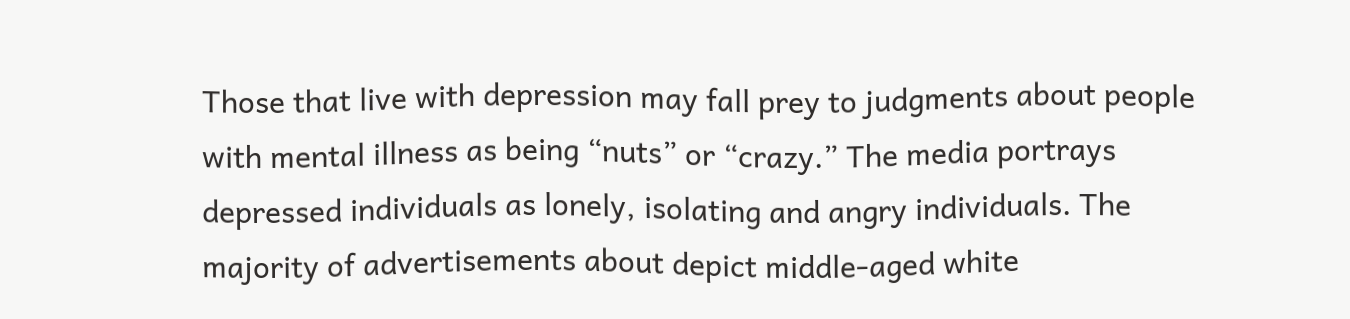Those that live with depression may fall prey to judgments about people with mental illness as being “nuts” or “crazy.” The media portrays depressed individuals as lonely, isolating and angry individuals. The majority of advertisements about depict middle-aged white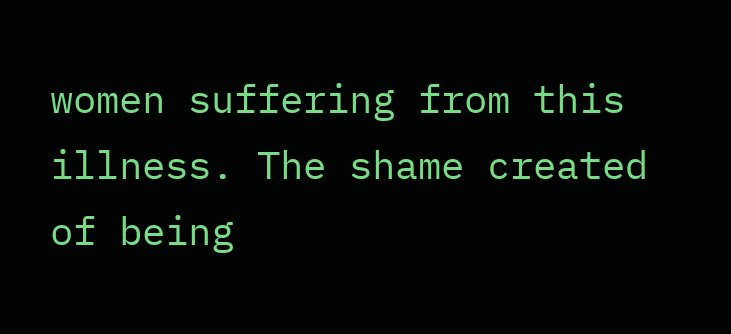women suffering from this illness. The shame created of being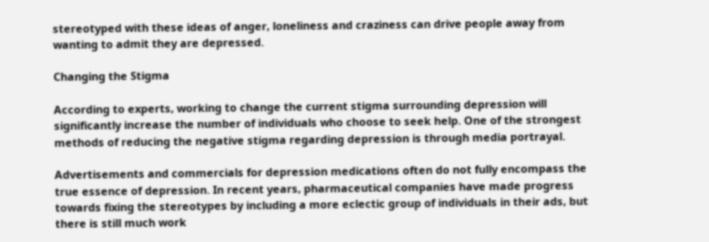stereotyped with these ideas of anger, loneliness and craziness can drive people away from wanting to admit they are depressed.

Changing the Stigma

According to experts, working to change the current stigma surrounding depression will significantly increase the number of individuals who choose to seek help. One of the strongest methods of reducing the negative stigma regarding depression is through media portrayal.

Advertisements and commercials for depression medications often do not fully encompass the true essence of depression. In recent years, pharmaceutical companies have made progress towards fixing the stereotypes by including a more eclectic group of individuals in their ads, but there is still much work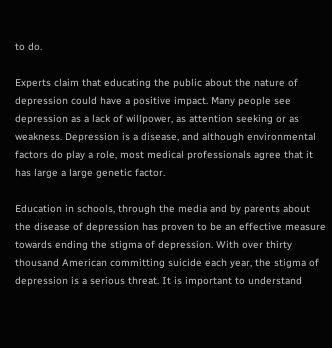to do.

Experts claim that educating the public about the nature of depression could have a positive impact. Many people see depression as a lack of willpower, as attention seeking or as weakness. Depression is a disease, and although environmental factors do play a role, most medical professionals agree that it has large a large genetic factor.

Education in schools, through the media and by parents about the disease of depression has proven to be an effective measure towards ending the stigma of depression. With over thirty thousand American committing suicide each year, the stigma of depression is a serious threat. It is important to understand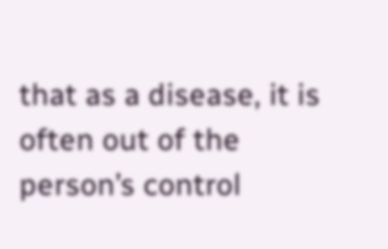that as a disease, it is often out of the person’s control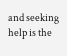and seeking help is the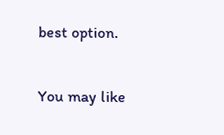best option.

You may like